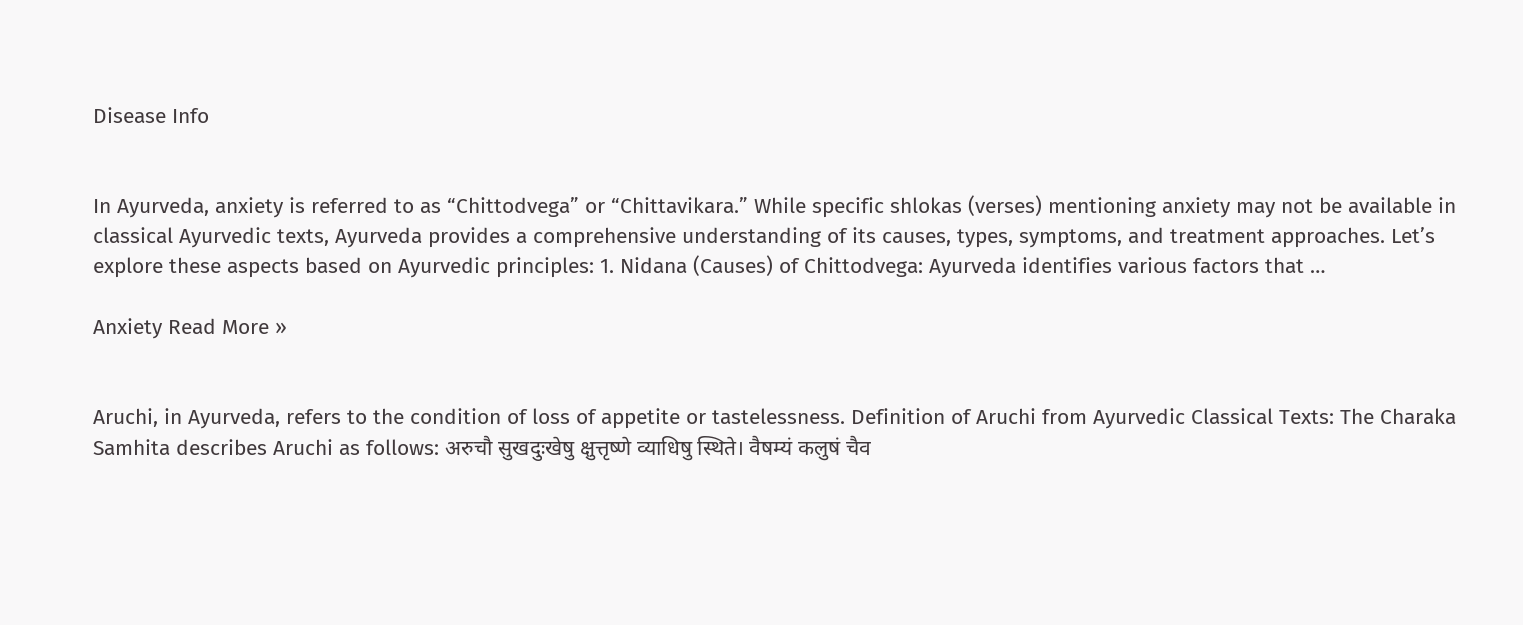Disease Info


In Ayurveda, anxiety is referred to as “Chittodvega” or “Chittavikara.” While specific shlokas (verses) mentioning anxiety may not be available in classical Ayurvedic texts, Ayurveda provides a comprehensive understanding of its causes, types, symptoms, and treatment approaches. Let’s explore these aspects based on Ayurvedic principles: 1. Nidana (Causes) of Chittodvega: Ayurveda identifies various factors that …

Anxiety Read More »


Aruchi, in Ayurveda, refers to the condition of loss of appetite or tastelessness. Definition of Aruchi from Ayurvedic Classical Texts: The Charaka Samhita describes Aruchi as follows: अरुचौ सुखदुःखेषु क्षुत्तृष्णे व्याधिषु स्थिते। वैषम्यं कलुषं चैव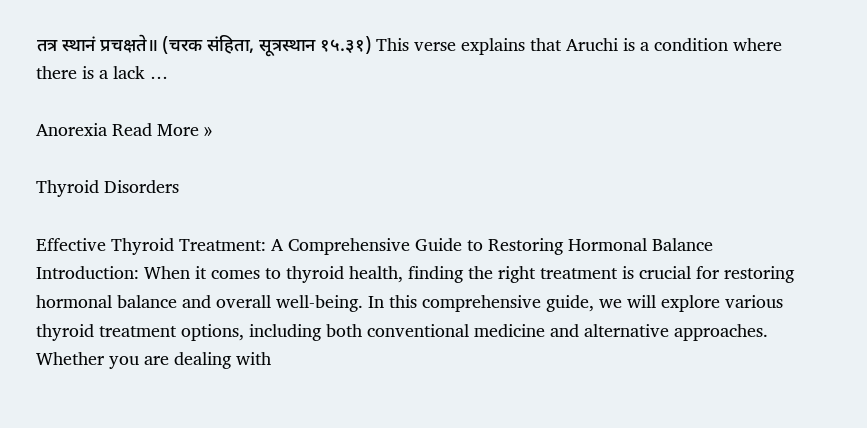तत्र स्थानं प्रचक्षते॥ (चरक संहिता, सूत्रस्थान १५.३१) This verse explains that Aruchi is a condition where there is a lack …

Anorexia Read More »

Thyroid Disorders

Effective Thyroid Treatment: A Comprehensive Guide to Restoring Hormonal Balance Introduction: When it comes to thyroid health, finding the right treatment is crucial for restoring hormonal balance and overall well-being. In this comprehensive guide, we will explore various thyroid treatment options, including both conventional medicine and alternative approaches. Whether you are dealing with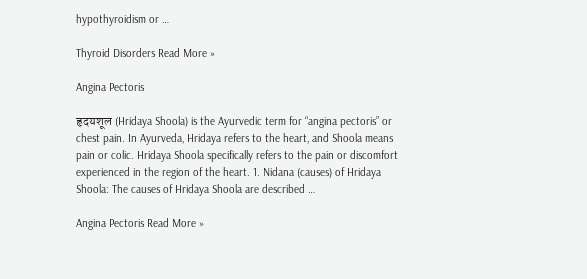hypothyroidism or …

Thyroid Disorders Read More »

Angina Pectoris

हृदयशूल (Hridaya Shoola) is the Ayurvedic term for “angina pectoris” or chest pain. In Ayurveda, Hridaya refers to the heart, and Shoola means pain or colic. Hridaya Shoola specifically refers to the pain or discomfort experienced in the region of the heart. 1. Nidana (causes) of Hridaya Shoola: The causes of Hridaya Shoola are described …

Angina Pectoris Read More »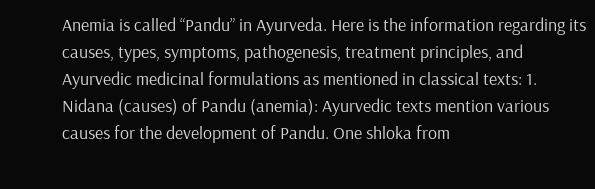Anemia is called “Pandu” in Ayurveda. Here is the information regarding its causes, types, symptoms, pathogenesis, treatment principles, and Ayurvedic medicinal formulations as mentioned in classical texts: 1. Nidana (causes) of Pandu (anemia): Ayurvedic texts mention various causes for the development of Pandu. One shloka from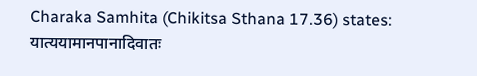Charaka Samhita (Chikitsa Sthana 17.36) states: यात्ययामानपानादिवातः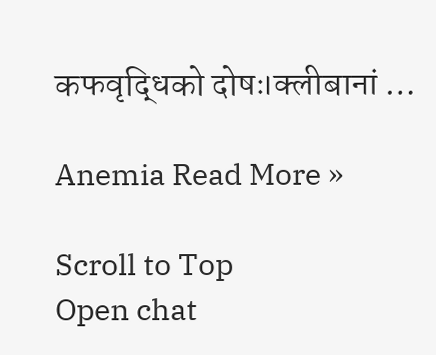कफवृद्धिको दोषः।क्लीबानां …

Anemia Read More »

Scroll to Top
Open chat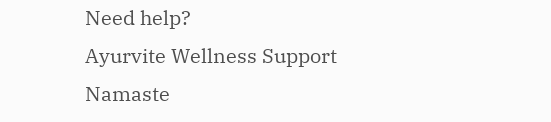Need help?
Ayurvite Wellness Support
Namaste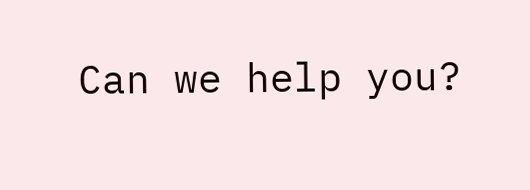Can we help you?